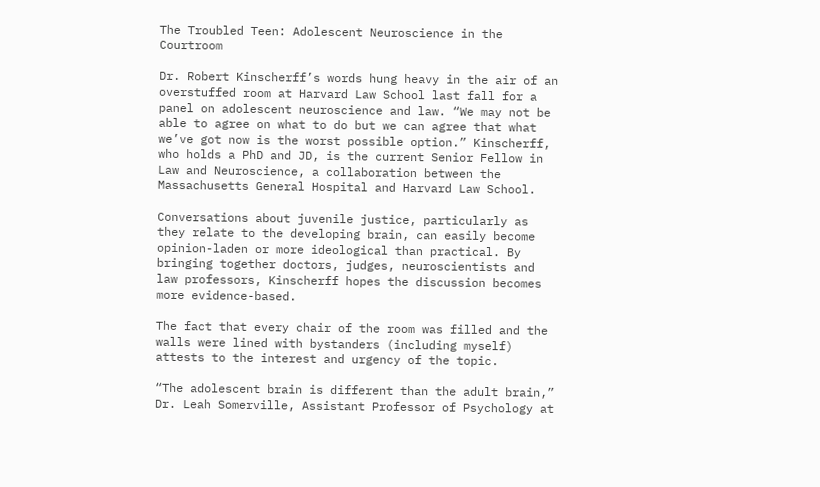The Troubled Teen: Adolescent Neuroscience in the Courtroom

Dr. Robert Kinscherff’s words hung heavy in the air of an overstuffed room at Harvard Law School last fall for a panel on adolescent neuroscience and law. “We may not be able to agree on what to do but we can agree that what we’ve got now is the worst possible option.” Kinscherff, who holds a PhD and JD, is the current Senior Fellow in Law and Neuroscience, a collaboration between the Massachusetts General Hospital and Harvard Law School.

Conversations about juvenile justice, particularly as they relate to the developing brain, can easily become opinion-laden or more ideological than practical. By bringing together doctors, judges, neuroscientists and law professors, Kinscherff hopes the discussion becomes more evidence-based.

The fact that every chair of the room was filled and the walls were lined with bystanders (including myself) attests to the interest and urgency of the topic.

“The adolescent brain is different than the adult brain,” Dr. Leah Somerville, Assistant Professor of Psychology at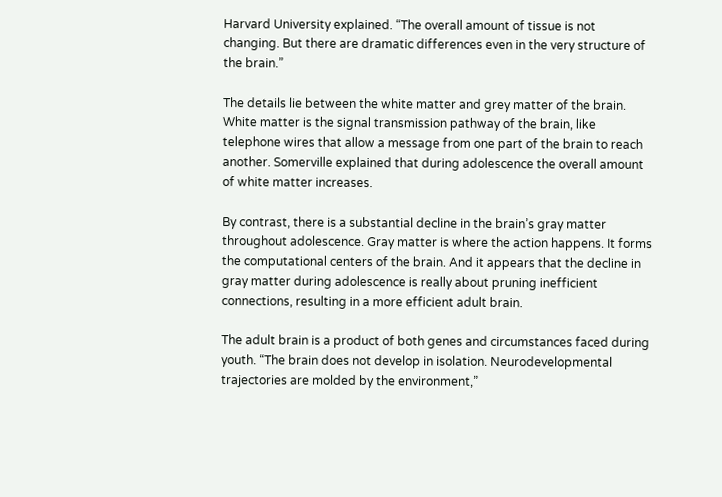Harvard University explained. “The overall amount of tissue is not changing. But there are dramatic differences even in the very structure of the brain.”

The details lie between the white matter and grey matter of the brain. White matter is the signal transmission pathway of the brain, like telephone wires that allow a message from one part of the brain to reach another. Somerville explained that during adolescence the overall amount of white matter increases.

By contrast, there is a substantial decline in the brain’s gray matter throughout adolescence. Gray matter is where the action happens. It forms the computational centers of the brain. And it appears that the decline in gray matter during adolescence is really about pruning inefficient connections, resulting in a more efficient adult brain.

The adult brain is a product of both genes and circumstances faced during youth. “The brain does not develop in isolation. Neurodevelopmental trajectories are molded by the environment,”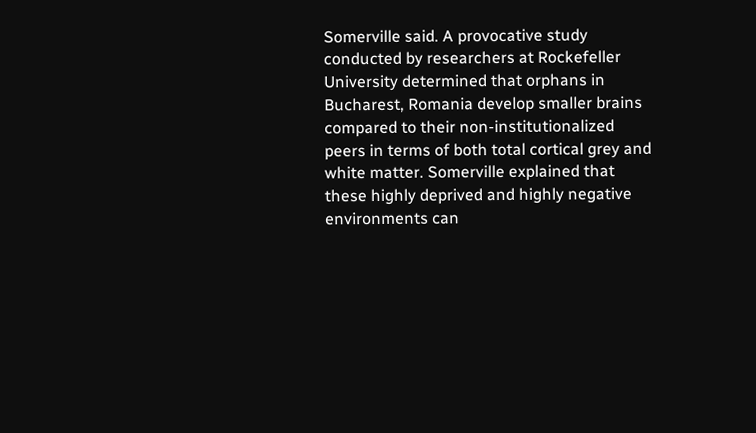Somerville said. A provocative study conducted by researchers at Rockefeller University determined that orphans in Bucharest, Romania develop smaller brains compared to their non-institutionalized peers in terms of both total cortical grey and white matter. Somerville explained that these highly deprived and highly negative environments can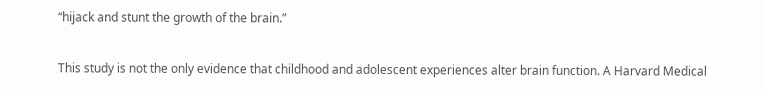“hijack and stunt the growth of the brain.”

This study is not the only evidence that childhood and adolescent experiences alter brain function. A Harvard Medical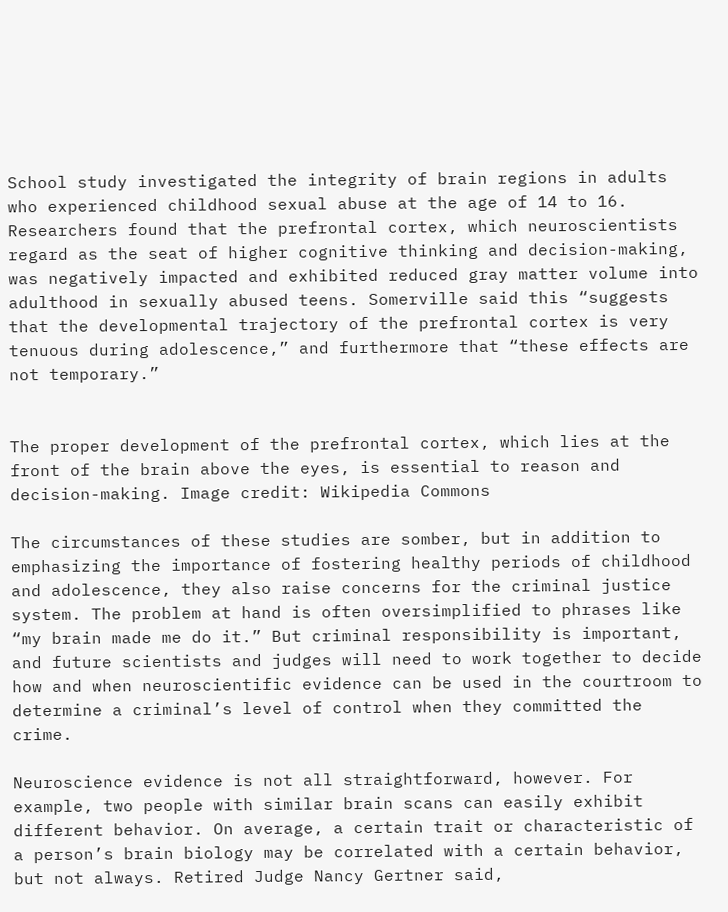School study investigated the integrity of brain regions in adults who experienced childhood sexual abuse at the age of 14 to 16. Researchers found that the prefrontal cortex, which neuroscientists regard as the seat of higher cognitive thinking and decision-making, was negatively impacted and exhibited reduced gray matter volume into adulthood in sexually abused teens. Somerville said this “suggests that the developmental trajectory of the prefrontal cortex is very tenuous during adolescence,” and furthermore that “these effects are not temporary.”


The proper development of the prefrontal cortex, which lies at the front of the brain above the eyes, is essential to reason and decision-making. Image credit: Wikipedia Commons

The circumstances of these studies are somber, but in addition to emphasizing the importance of fostering healthy periods of childhood and adolescence, they also raise concerns for the criminal justice system. The problem at hand is often oversimplified to phrases like “my brain made me do it.” But criminal responsibility is important, and future scientists and judges will need to work together to decide how and when neuroscientific evidence can be used in the courtroom to determine a criminal’s level of control when they committed the crime.

Neuroscience evidence is not all straightforward, however. For example, two people with similar brain scans can easily exhibit different behavior. On average, a certain trait or characteristic of a person’s brain biology may be correlated with a certain behavior, but not always. Retired Judge Nancy Gertner said,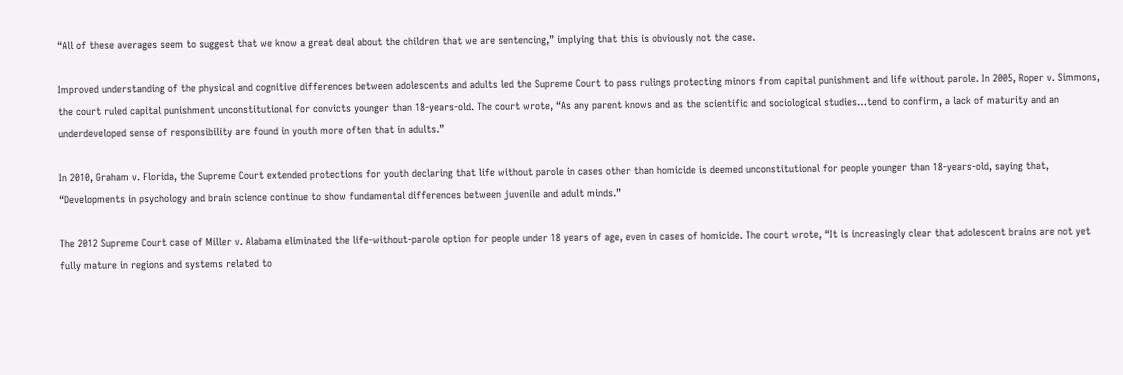“All of these averages seem to suggest that we know a great deal about the children that we are sentencing,” implying that this is obviously not the case.

Improved understanding of the physical and cognitive differences between adolescents and adults led the Supreme Court to pass rulings protecting minors from capital punishment and life without parole. In 2005, Roper v. Simmons, the court ruled capital punishment unconstitutional for convicts younger than 18-years-old. The court wrote, “As any parent knows and as the scientific and sociological studies…tend to confirm, a lack of maturity and an underdeveloped sense of responsibility are found in youth more often that in adults.”

In 2010, Graham v. Florida, the Supreme Court extended protections for youth declaring that life without parole in cases other than homicide is deemed unconstitutional for people younger than 18-years-old, saying that, “Developments in psychology and brain science continue to show fundamental differences between juvenile and adult minds.”

The 2012 Supreme Court case of Miller v. Alabama eliminated the life-without-parole option for people under 18 years of age, even in cases of homicide. The court wrote, “It is increasingly clear that adolescent brains are not yet fully mature in regions and systems related to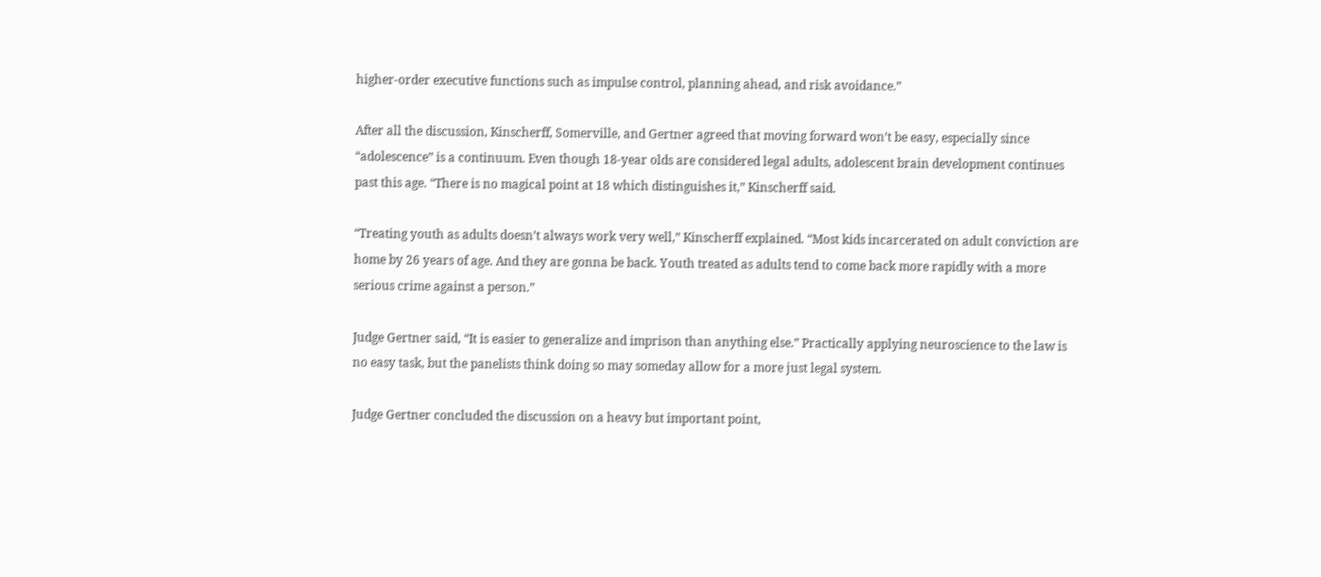higher-order executive functions such as impulse control, planning ahead, and risk avoidance.”

After all the discussion, Kinscherff, Somerville, and Gertner agreed that moving forward won’t be easy, especially since “adolescence” is a continuum. Even though 18-year olds are considered legal adults, adolescent brain development continues past this age. “There is no magical point at 18 which distinguishes it,” Kinscherff said.

“Treating youth as adults doesn’t always work very well,” Kinscherff explained. “Most kids incarcerated on adult conviction are home by 26 years of age. And they are gonna be back. Youth treated as adults tend to come back more rapidly with a more serious crime against a person.”

Judge Gertner said, “It is easier to generalize and imprison than anything else.” Practically applying neuroscience to the law is no easy task, but the panelists think doing so may someday allow for a more just legal system.

Judge Gertner concluded the discussion on a heavy but important point,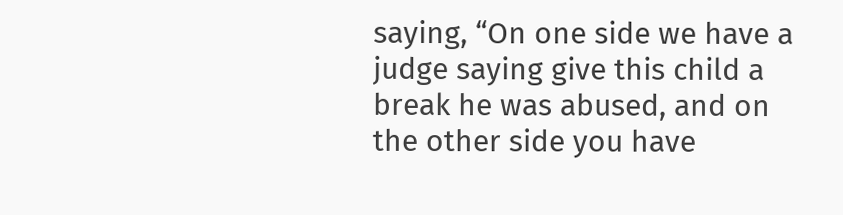saying, “On one side we have a judge saying give this child a break he was abused, and on the other side you have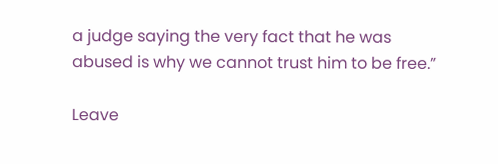a judge saying the very fact that he was abused is why we cannot trust him to be free.”

Leave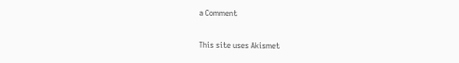a Comment

This site uses Akismet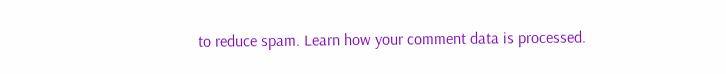to reduce spam. Learn how your comment data is processed.